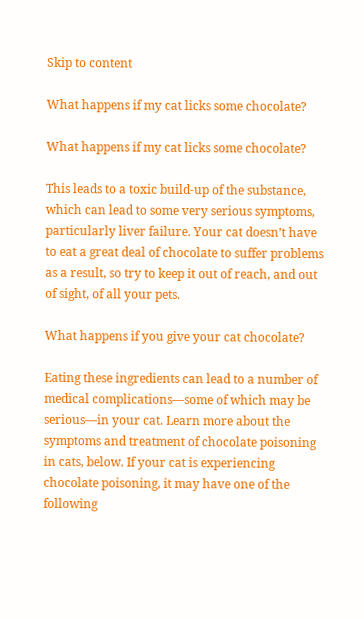Skip to content

What happens if my cat licks some chocolate?

What happens if my cat licks some chocolate?

This leads to a toxic build-up of the substance, which can lead to some very serious symptoms, particularly liver failure. Your cat doesn’t have to eat a great deal of chocolate to suffer problems as a result, so try to keep it out of reach, and out of sight, of all your pets.

What happens if you give your cat chocolate?

Eating these ingredients can lead to a number of medical complications—some of which may be serious—in your cat. Learn more about the symptoms and treatment of chocolate poisoning in cats, below. If your cat is experiencing chocolate poisoning, it may have one of the following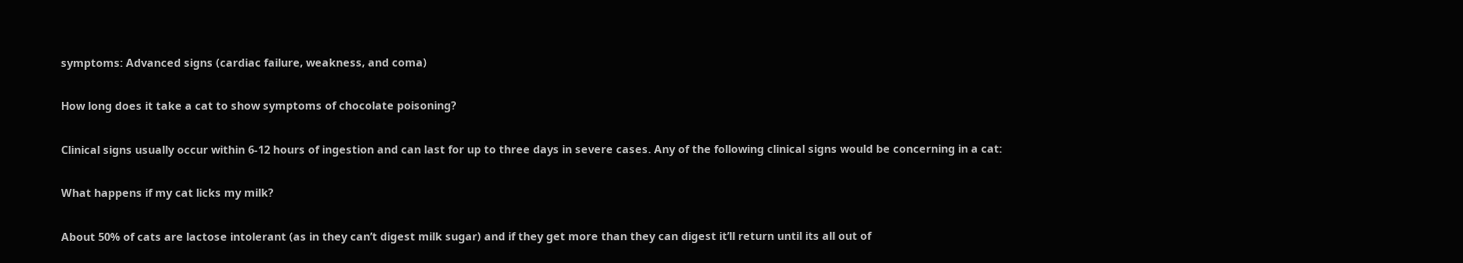symptoms: Advanced signs (cardiac failure, weakness, and coma)

How long does it take a cat to show symptoms of chocolate poisoning?

Clinical signs usually occur within 6-12 hours of ingestion and can last for up to three days in severe cases. Any of the following clinical signs would be concerning in a cat:

What happens if my cat licks my milk?

About 50% of cats are lactose intolerant (as in they can’t digest milk sugar) and if they get more than they can digest it’ll return until its all out of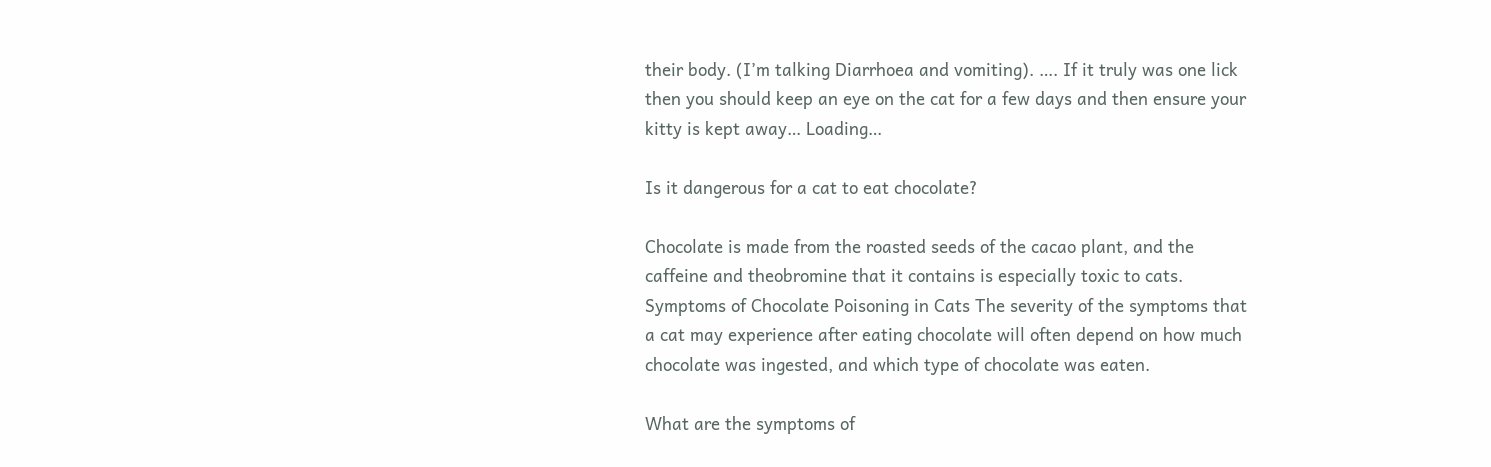their body. (I’m talking Diarrhoea and vomiting). …. If it truly was one lick then you should keep an eye on the cat for a few days and then ensure your kitty is kept away… Loading…

Is it dangerous for a cat to eat chocolate?

Chocolate is made from the roasted seeds of the cacao plant, and the caffeine and theobromine that it contains is especially toxic to cats. Symptoms of Chocolate Poisoning in Cats The severity of the symptoms that a cat may experience after eating chocolate will often depend on how much chocolate was ingested, and which type of chocolate was eaten.

What are the symptoms of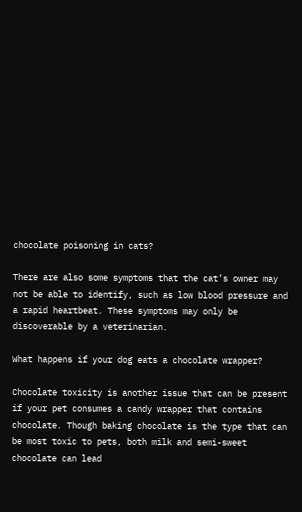chocolate poisoning in cats?

There are also some symptoms that the cat’s owner may not be able to identify, such as low blood pressure and a rapid heartbeat. These symptoms may only be discoverable by a veterinarian.

What happens if your dog eats a chocolate wrapper?

Chocolate toxicity is another issue that can be present if your pet consumes a candy wrapper that contains chocolate. Though baking chocolate is the type that can be most toxic to pets, both milk and semi-sweet chocolate can lead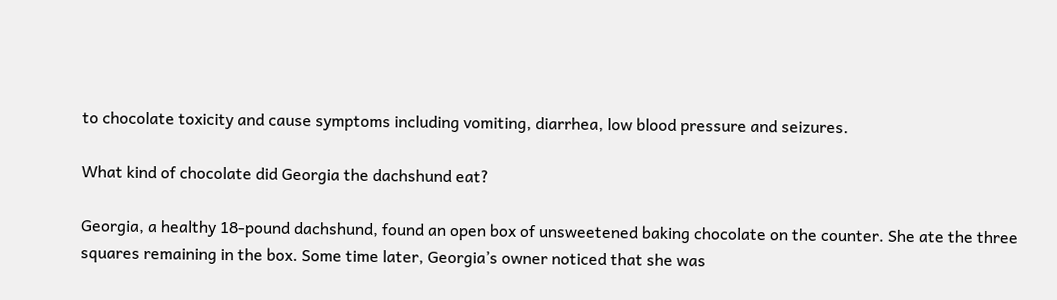to chocolate toxicity and cause symptoms including vomiting, diarrhea, low blood pressure and seizures.

What kind of chocolate did Georgia the dachshund eat?

Georgia, a healthy 18-pound dachshund, found an open box of unsweetened baking chocolate on the counter. She ate the three squares remaining in the box. Some time later, Georgia’s owner noticed that she was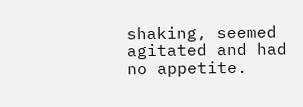shaking, seemed agitated and had no appetite.